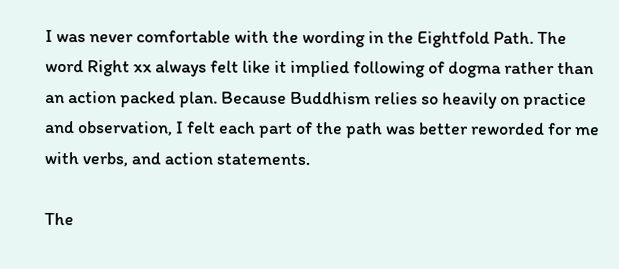I was never comfortable with the wording in the Eightfold Path. The word Right xx always felt like it implied following of dogma rather than an action packed plan. Because Buddhism relies so heavily on practice and observation, I felt each part of the path was better reworded for me with verbs, and action statements.

The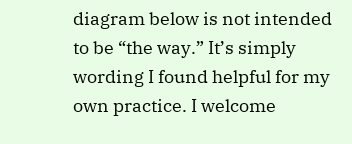diagram below is not intended to be “the way.” It’s simply wording I found helpful for my own practice. I welcome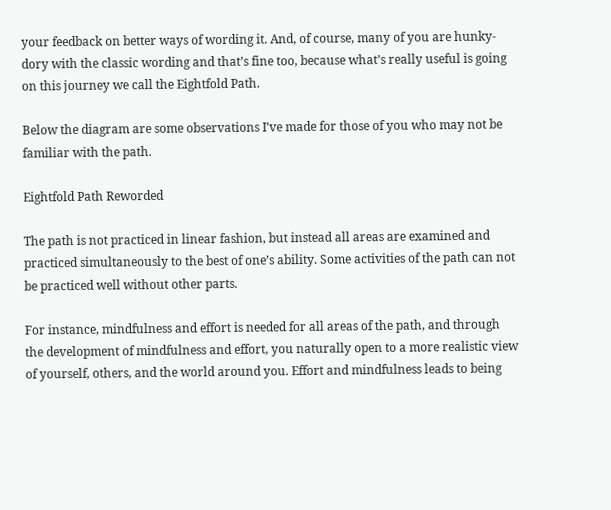your feedback on better ways of wording it. And, of course, many of you are hunky-dory with the classic wording and that’s fine too, because what’s really useful is going on this journey we call the Eightfold Path.

Below the diagram are some observations I’ve made for those of you who may not be familiar with the path.

Eightfold Path Reworded

The path is not practiced in linear fashion, but instead all areas are examined and practiced simultaneously to the best of one’s ability. Some activities of the path can not be practiced well without other parts.

For instance, mindfulness and effort is needed for all areas of the path, and through the development of mindfulness and effort, you naturally open to a more realistic view of yourself, others, and the world around you. Effort and mindfulness leads to being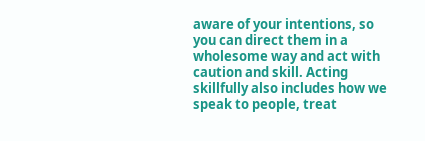aware of your intentions, so you can direct them in a wholesome way and act with caution and skill. Acting skillfully also includes how we speak to people, treat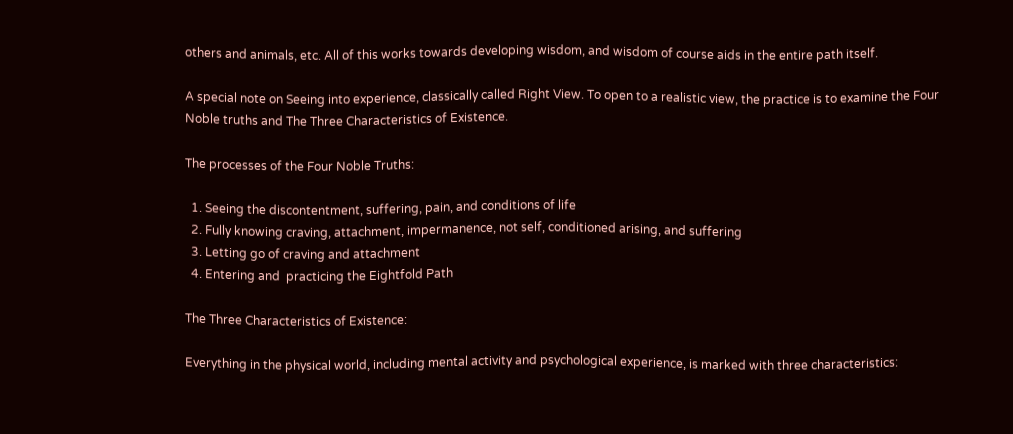others and animals, etc. All of this works towards developing wisdom, and wisdom of course aids in the entire path itself.

A special note on Seeing into experience, classically called Right View. To open to a realistic view, the practice is to examine the Four Noble truths and The Three Characteristics of Existence.

The processes of the Four Noble Truths:

  1. Seeing the discontentment, suffering, pain, and conditions of life
  2. Fully knowing craving, attachment, impermanence, not self, conditioned arising, and suffering
  3. Letting go of craving and attachment
  4. Entering and  practicing the Eightfold Path

The Three Characteristics of Existence:

Everything in the physical world, including mental activity and psychological experience, is marked with three characteristics: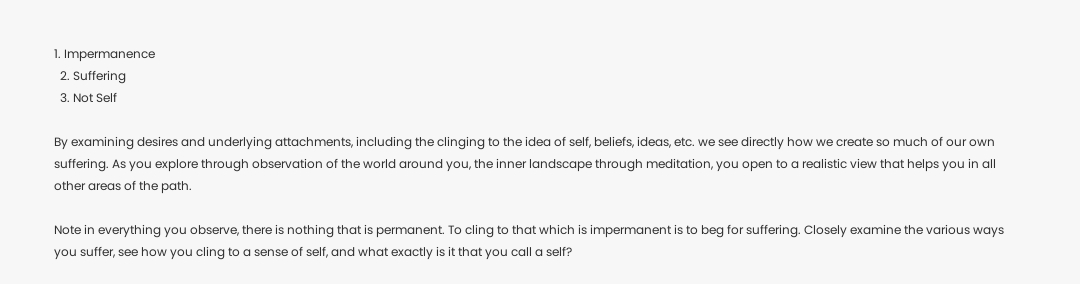1. Impermanence
  2. Suffering
  3. Not Self

By examining desires and underlying attachments, including the clinging to the idea of self, beliefs, ideas, etc. we see directly how we create so much of our own suffering. As you explore through observation of the world around you, the inner landscape through meditation, you open to a realistic view that helps you in all other areas of the path.

Note in everything you observe, there is nothing that is permanent. To cling to that which is impermanent is to beg for suffering. Closely examine the various ways you suffer, see how you cling to a sense of self, and what exactly is it that you call a self?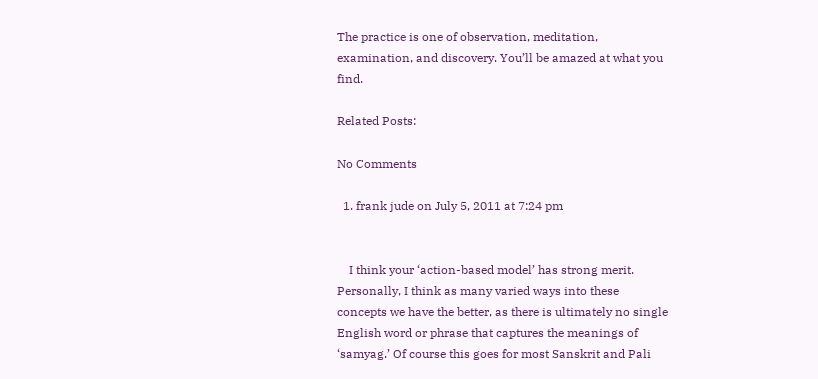The practice is one of observation, meditation, examination, and discovery. You’ll be amazed at what you find.

Related Posts:

No Comments

  1. frank jude on July 5, 2011 at 7:24 pm


    I think your ‘action-based model’ has strong merit. Personally, I think as many varied ways into these concepts we have the better, as there is ultimately no single English word or phrase that captures the meanings of ‘samyag.’ Of course this goes for most Sanskrit and Pali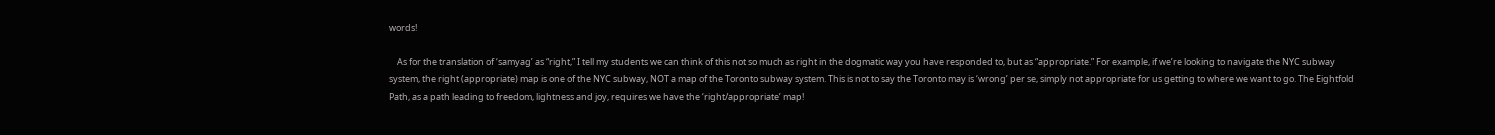words!

    As for the translation of ‘samyag’ as “right,” I tell my students we can think of this not so much as right in the dogmatic way you have responded to, but as “appropriate.” For example, if we’re looking to navigate the NYC subway system, the right (appropriate) map is one of the NYC subway, NOT a map of the Toronto subway system. This is not to say the Toronto may is ‘wrong’ per se, simply not appropriate for us getting to where we want to go. The Eightfold Path, as a path leading to freedom, lightness and joy, requires we have the ‘right/appropriate’ map!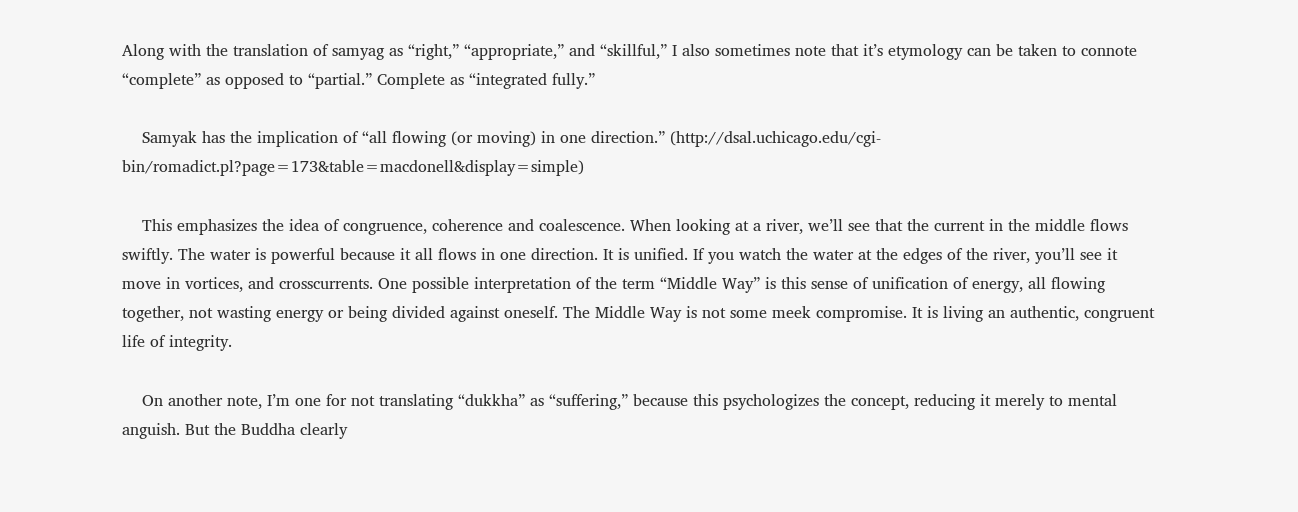Along with the translation of samyag as “right,” “appropriate,” and “skillful,” I also sometimes note that it’s etymology can be taken to connote “complete” as opposed to “partial.” Complete as “integrated fully.”

    Samyak has the implication of “all flowing (or moving) in one direction.” (http://dsal.uchicago.edu/cgi-bin/romadict.pl?page=173&table=macdonell&display=simple)

    This emphasizes the idea of congruence, coherence and coalescence. When looking at a river, we’ll see that the current in the middle flows swiftly. The water is powerful because it all flows in one direction. It is unified. If you watch the water at the edges of the river, you’ll see it move in vortices, and crosscurrents. One possible interpretation of the term “Middle Way” is this sense of unification of energy, all flowing together, not wasting energy or being divided against oneself. The Middle Way is not some meek compromise. It is living an authentic, congruent life of integrity.

    On another note, I’m one for not translating “dukkha” as “suffering,” because this psychologizes the concept, reducing it merely to mental anguish. But the Buddha clearly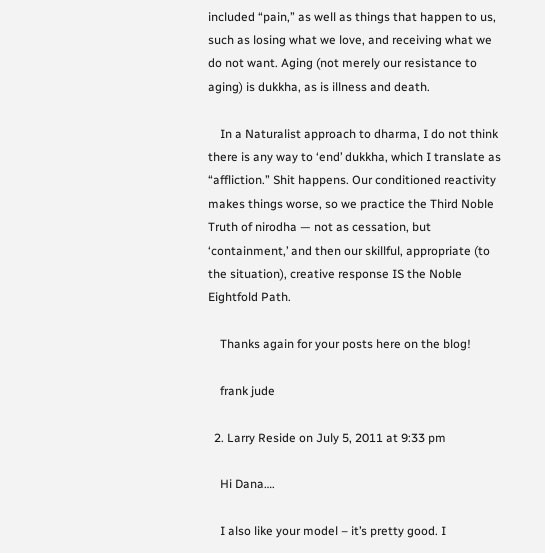included “pain,” as well as things that happen to us, such as losing what we love, and receiving what we do not want. Aging (not merely our resistance to aging) is dukkha, as is illness and death.

    In a Naturalist approach to dharma, I do not think there is any way to ‘end’ dukkha, which I translate as “affliction.” Shit happens. Our conditioned reactivity makes things worse, so we practice the Third Noble Truth of nirodha — not as cessation, but ‘containment,’ and then our skillful, appropriate (to the situation), creative response IS the Noble Eightfold Path.

    Thanks again for your posts here on the blog!

    frank jude

  2. Larry Reside on July 5, 2011 at 9:33 pm

    Hi Dana….

    I also like your model – it’s pretty good. I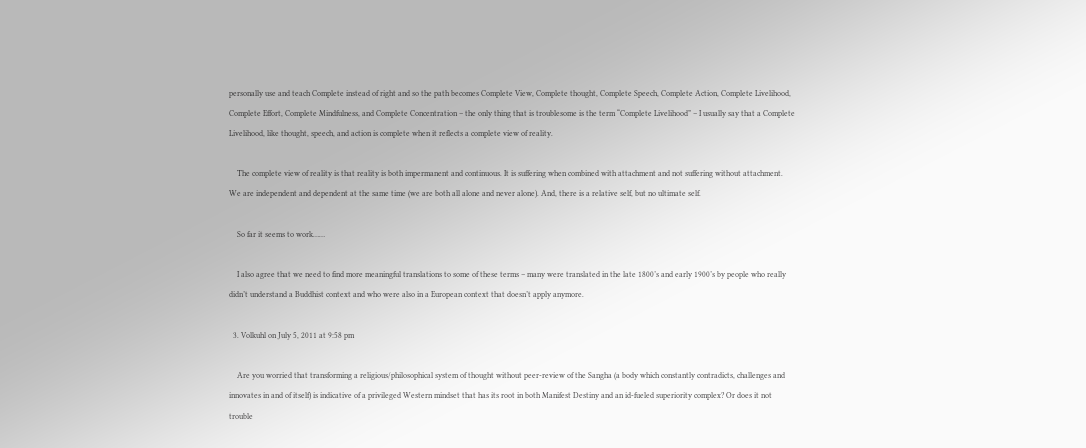personally use and teach Complete instead of right and so the path becomes Complete View, Complete thought, Complete Speech, Complete Action, Complete Livelihood, Complete Effort, Complete Mindfulness, and Complete Concentration – the only thing that is troublesome is the term “Complete Livelihood” – I usually say that a Complete Livelihood, like thought, speech, and action is complete when it reflects a complete view of reality.

    The complete view of reality is that reality is both impermanent and continuous. It is suffering when combined with attachment and not suffering without attachment. We are independent and dependent at the same time (we are both all alone and never alone). And, there is a relative self, but no ultimate self.

    So far it seems to work……

    I also agree that we need to find more meaningful translations to some of these terms – many were translated in the late 1800’s and early 1900’s by people who really didn’t understand a Buddhist context and who were also in a European context that doesn’t apply anymore.

  3. Volkuhl on July 5, 2011 at 9:58 pm

    Are you worried that transforming a religious/philosophical system of thought without peer-review of the Sangha (a body which constantly contradicts, challenges and innovates in and of itself) is indicative of a privileged Western mindset that has its root in both Manifest Destiny and an id-fueled superiority complex? Or does it not trouble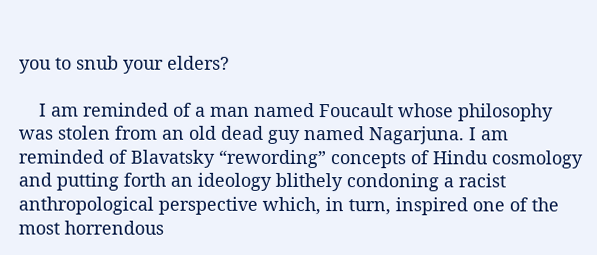you to snub your elders?

    I am reminded of a man named Foucault whose philosophy was stolen from an old dead guy named Nagarjuna. I am reminded of Blavatsky “rewording” concepts of Hindu cosmology and putting forth an ideology blithely condoning a racist anthropological perspective which, in turn, inspired one of the most horrendous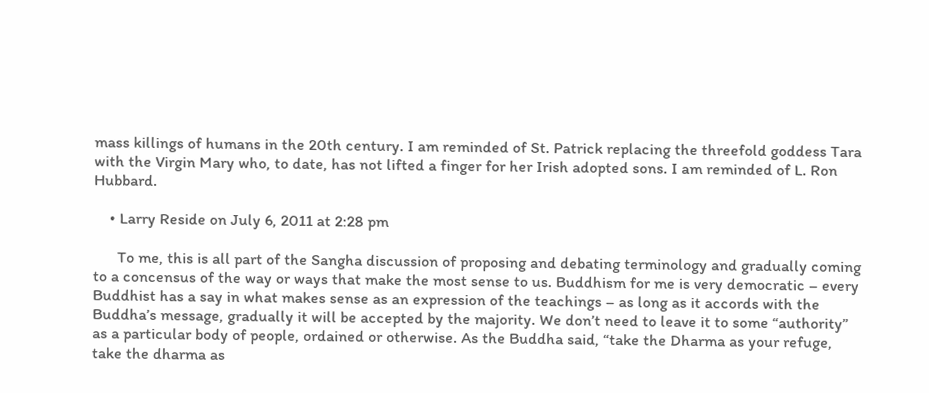mass killings of humans in the 20th century. I am reminded of St. Patrick replacing the threefold goddess Tara with the Virgin Mary who, to date, has not lifted a finger for her Irish adopted sons. I am reminded of L. Ron Hubbard.

    • Larry Reside on July 6, 2011 at 2:28 pm

      To me, this is all part of the Sangha discussion of proposing and debating terminology and gradually coming to a concensus of the way or ways that make the most sense to us. Buddhism for me is very democratic – every Buddhist has a say in what makes sense as an expression of the teachings – as long as it accords with the Buddha’s message, gradually it will be accepted by the majority. We don’t need to leave it to some “authority” as a particular body of people, ordained or otherwise. As the Buddha said, “take the Dharma as your refuge, take the dharma as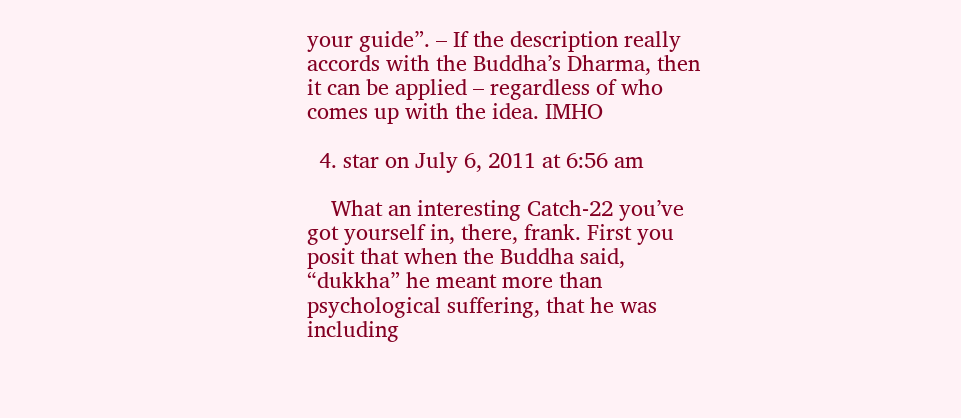your guide”. – If the description really accords with the Buddha’s Dharma, then it can be applied – regardless of who comes up with the idea. IMHO

  4. star on July 6, 2011 at 6:56 am

    What an interesting Catch-22 you’ve got yourself in, there, frank. First you posit that when the Buddha said, “dukkha” he meant more than psychological suffering, that he was including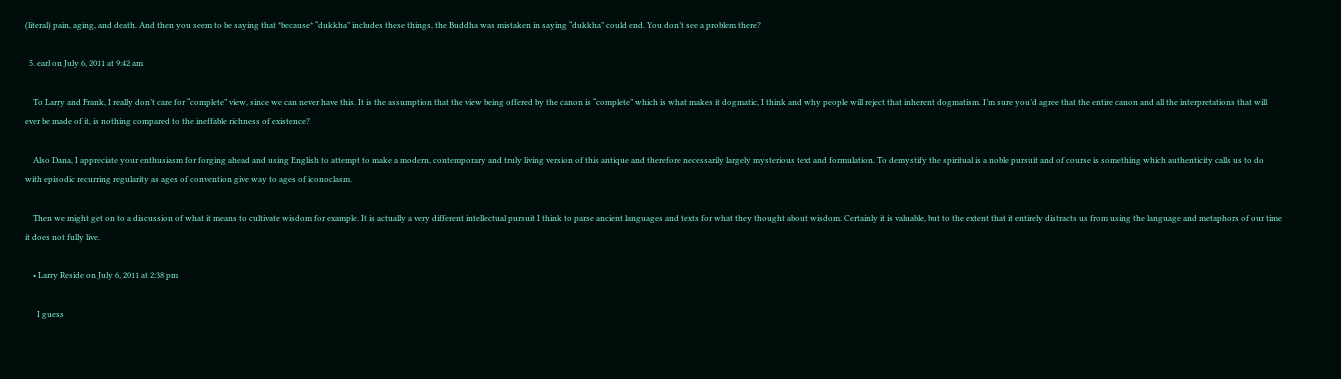(literal) pain, aging, and death. And then you seem to be saying that *because* “dukkha” includes these things, the Buddha was mistaken in saying “dukkha” could end. You don’t see a problem there?

  5. earl on July 6, 2011 at 9:42 am

    To Larry and Frank, I really don’t care for “complete” view, since we can never have this. It is the assumption that the view being offered by the canon is “complete” which is what makes it dogmatic, I think and why people will reject that inherent dogmatism. I’m sure you’d agree that the entire canon and all the interpretations that will ever be made of it, is nothing compared to the ineffable richness of existence?

    Also Dana, I appreciate your enthusiasm for forging ahead and using English to attempt to make a modern, contemporary and truly living version of this antique and therefore necessarily largely mysterious text and formulation. To demystify the spiritual is a noble pursuit and of course is something which authenticity calls us to do with episodic recurring regularity as ages of convention give way to ages of iconoclasm.

    Then we might get on to a discussion of what it means to cultivate wisdom for example. It is actually a very different intellectual pursuit I think to parse ancient languages and texts for what they thought about wisdom. Certainly it is valuable, but to the extent that it entirely distracts us from using the language and metaphors of our time it does not fully live.

    • Larry Reside on July 6, 2011 at 2:38 pm

      I guess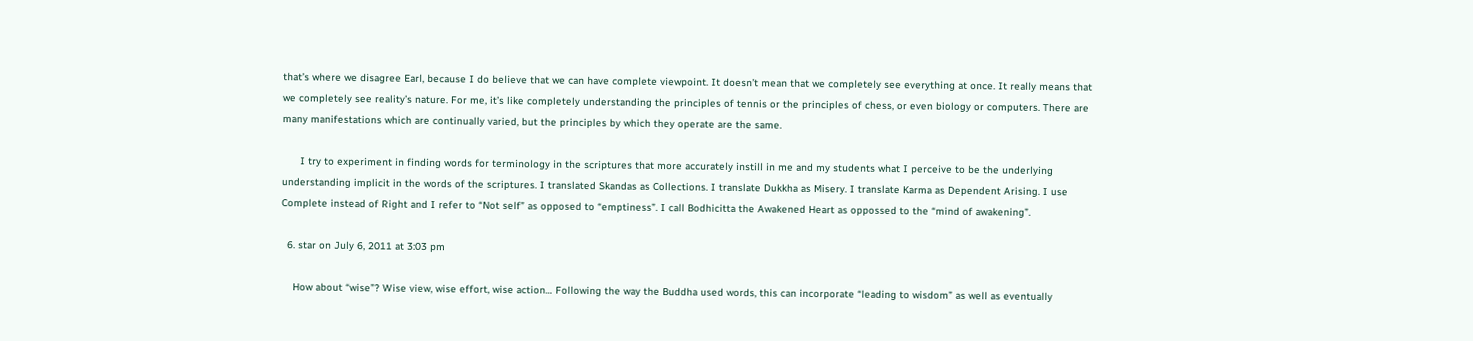that’s where we disagree Earl, because I do believe that we can have complete viewpoint. It doesn’t mean that we completely see everything at once. It really means that we completely see reality’s nature. For me, it’s like completely understanding the principles of tennis or the principles of chess, or even biology or computers. There are many manifestations which are continually varied, but the principles by which they operate are the same.

      I try to experiment in finding words for terminology in the scriptures that more accurately instill in me and my students what I perceive to be the underlying understanding implicit in the words of the scriptures. I translated Skandas as Collections. I translate Dukkha as Misery. I translate Karma as Dependent Arising. I use Complete instead of Right and I refer to “Not self” as opposed to “emptiness”. I call Bodhicitta the Awakened Heart as oppossed to the “mind of awakening”.

  6. star on July 6, 2011 at 3:03 pm

    How about “wise”? Wise view, wise effort, wise action… Following the way the Buddha used words, this can incorporate “leading to wisdom” as well as eventually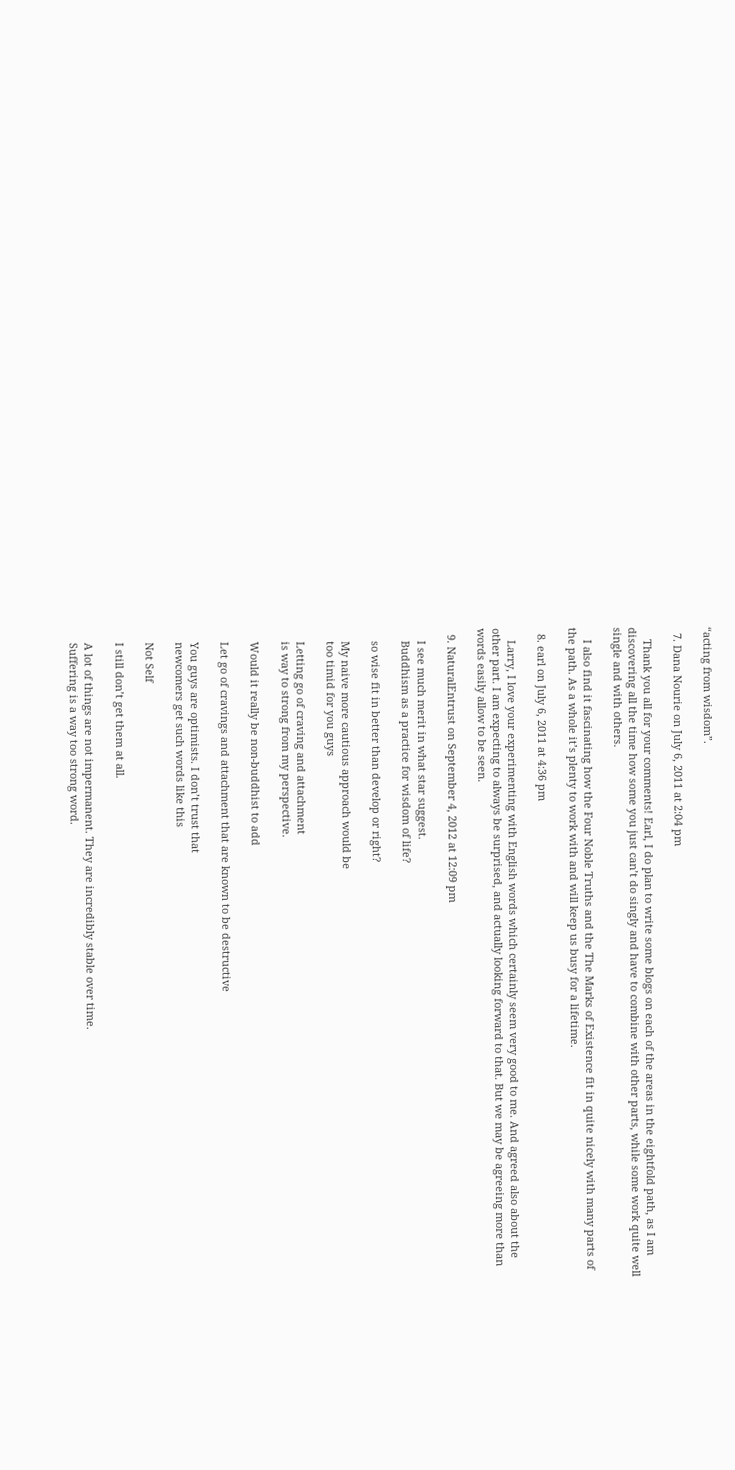“acting from wisdom”.

  7. Dana Nourie on July 6, 2011 at 2:04 pm

    Thank you all for your comments! Earl, I do plan to write some blogs on each of the areas in the eightfold path, as I am discovering all the time how some you just can’t do singly and have to combine with other parts, while some work quite well single and with others.

    I also find it fascinating how the Four Noble Truths and the The Marks of Existence fit in quite nicely with many parts of the path. As a whole it’s plenty to work with and will keep us busy for a lifetime.

  8. earl on July 6, 2011 at 4:36 pm

    Larry, I love your experimenting with English words which certainly seem very good to me. And agreed also about the other part. I am expecting to always be surprised, and actually looking forward to that. But we may be agreeing more than words easily allow to be seen.

  9. NaturalEntrust on September 4, 2012 at 12:09 pm

    I see much merit in what star suggest.
    Buddhism as a practice for wisdom of life?

    so wise fit in better than develop or right?

    My naive more cautious approach would be
    too timid for you guys

    Letting go of craving and attachment
    is way to strong from my perspective.

    Would it really be non-buddhist to add

    Let go of cravings and attachment that are known to be destructive

    You guys are optimists. I don’t trust that
    newcomers get such words like this

    Not Self

    I still don’t get them at all.

    A lot of things are not impermanent. They are incredibly stable over time.
    Suffering is a way too strong word.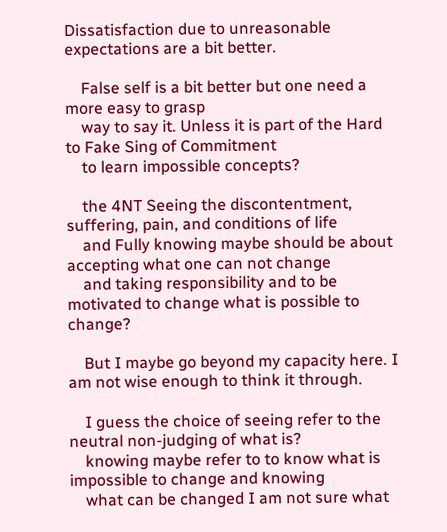Dissatisfaction due to unreasonable expectations are a bit better.

    False self is a bit better but one need a more easy to grasp
    way to say it. Unless it is part of the Hard to Fake Sing of Commitment
    to learn impossible concepts?

    the 4NT Seeing the discontentment, suffering, pain, and conditions of life
    and Fully knowing maybe should be about accepting what one can not change
    and taking responsibility and to be motivated to change what is possible to change?

    But I maybe go beyond my capacity here. I am not wise enough to think it through.

    I guess the choice of seeing refer to the neutral non-judging of what is?
    knowing maybe refer to to know what is impossible to change and knowing
    what can be changed I am not sure what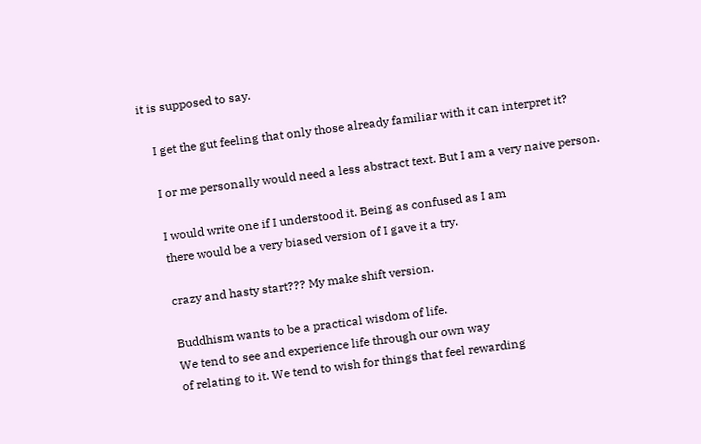it is supposed to say.

    I get the gut feeling that only those already familiar with it can interpret it?

    I or me personally would need a less abstract text. But I am a very naive person.

    I would write one if I understood it. Being as confused as I am
    there would be a very biased version of I gave it a try.

    crazy and hasty start??? My make shift version.

    Buddhism wants to be a practical wisdom of life.
    We tend to see and experience life through our own way
    of relating to it. We tend to wish for things that feel rewarding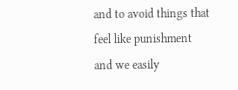and to avoid things that feel like punishment and we easily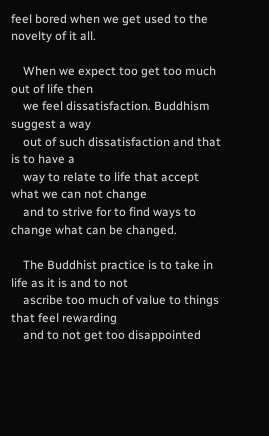feel bored when we get used to the novelty of it all.

    When we expect too get too much out of life then
    we feel dissatisfaction. Buddhism suggest a way
    out of such dissatisfaction and that is to have a
    way to relate to life that accept what we can not change
    and to strive for to find ways to change what can be changed.

    The Buddhist practice is to take in life as it is and to not
    ascribe too much of value to things that feel rewarding
    and to not get too disappointed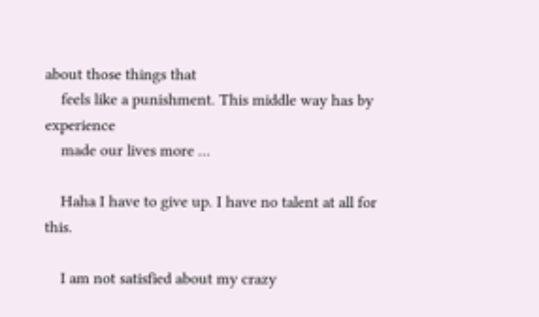about those things that
    feels like a punishment. This middle way has by experience
    made our lives more …

    Haha I have to give up. I have no talent at all for this.

    I am not satisfied about my crazy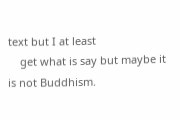text but I at least
    get what is say but maybe it is not Buddhism.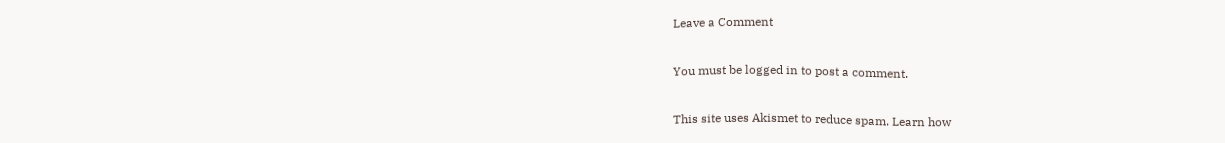Leave a Comment

You must be logged in to post a comment.

This site uses Akismet to reduce spam. Learn how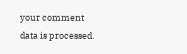your comment data is processed.